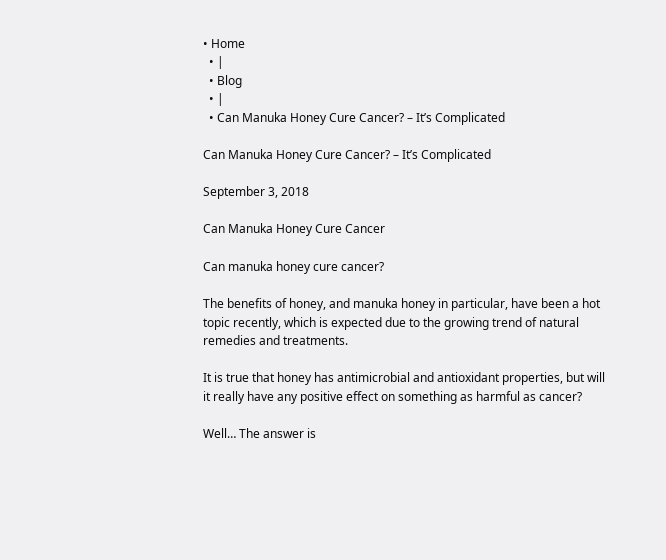• Home
  • |
  • Blog
  • |
  • Can Manuka Honey Cure Cancer? – It’s Complicated

Can Manuka Honey Cure Cancer? – It’s Complicated

September 3, 2018

Can Manuka Honey Cure Cancer

Can manuka honey cure cancer?

The benefits of honey, and manuka honey in particular, have been a hot topic recently, which is expected due to the growing trend of natural remedies and treatments.

It is true that honey has antimicrobial and antioxidant properties, but will it really have any positive effect on something as harmful as cancer?

Well… The answer is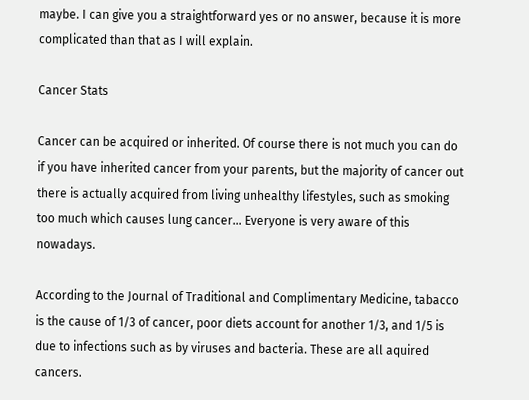maybe. I can give you a straightforward yes or no answer, because it is more complicated than that as I will explain.

Cancer Stats

Cancer can be acquired or inherited. Of course there is not much you can do if you have inherited cancer from your parents, but the majority of cancer out there is actually acquired from living unhealthy lifestyles, such as smoking too much which causes lung cancer… Everyone is very aware of this nowadays.

According to the Journal of Traditional and Complimentary Medicine, tabacco is the cause of 1/3 of cancer, poor diets account for another 1/3, and 1/5 is due to infections such as by viruses and bacteria. These are all aquired cancers.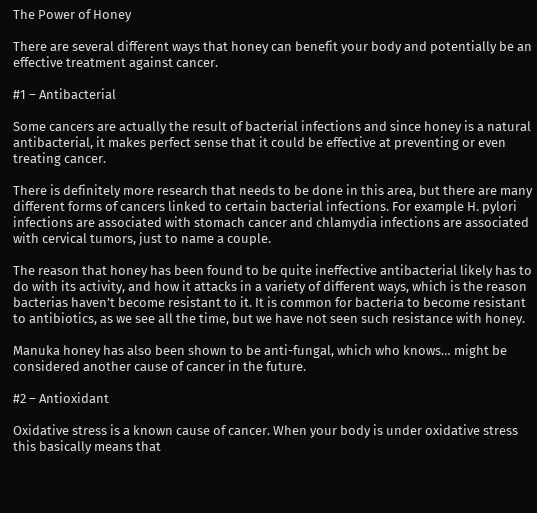The Power of Honey

There are several different ways that honey can benefit your body and potentially be an effective treatment against cancer.

#1 – Antibacterial

Some cancers are actually the result of bacterial infections and since honey is a natural antibacterial, it makes perfect sense that it could be effective at preventing or even treating cancer.

There is definitely more research that needs to be done in this area, but there are many different forms of cancers linked to certain bacterial infections. For example H. pylori infections are associated with stomach cancer and chlamydia infections are associated with cervical tumors, just to name a couple.

The reason that honey has been found to be quite ineffective antibacterial likely has to do with its activity, and how it attacks in a variety of different ways, which is the reason bacterias haven’t become resistant to it. It is common for bacteria to become resistant to antibiotics, as we see all the time, but we have not seen such resistance with honey.

Manuka honey has also been shown to be anti-fungal, which who knows… might be considered another cause of cancer in the future.

#2 – Antioxidant

Oxidative stress is a known cause of cancer. When your body is under oxidative stress this basically means that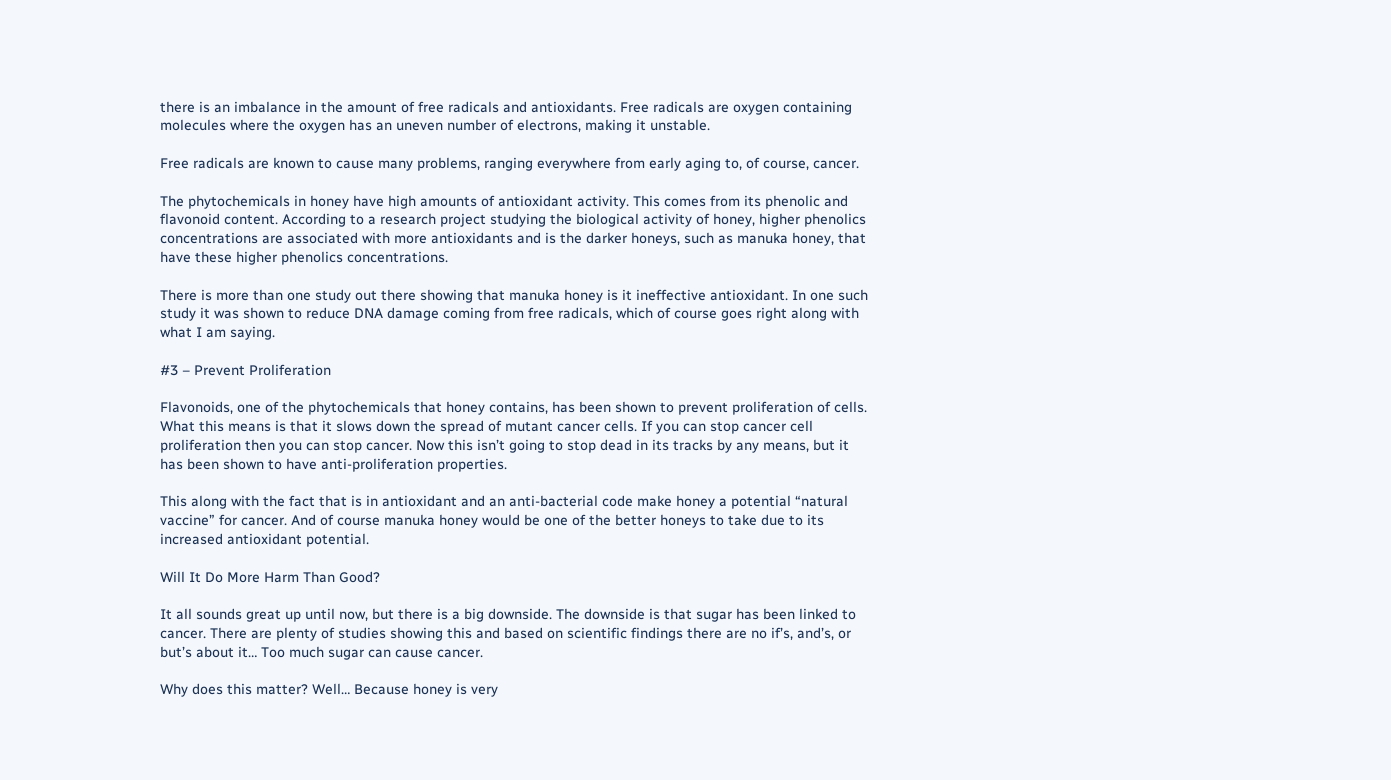there is an imbalance in the amount of free radicals and antioxidants. Free radicals are oxygen containing molecules where the oxygen has an uneven number of electrons, making it unstable.

Free radicals are known to cause many problems, ranging everywhere from early aging to, of course, cancer.

The phytochemicals in honey have high amounts of antioxidant activity. This comes from its phenolic and flavonoid content. According to a research project studying the biological activity of honey, higher phenolics concentrations are associated with more antioxidants and is the darker honeys, such as manuka honey, that have these higher phenolics concentrations.

There is more than one study out there showing that manuka honey is it ineffective antioxidant. In one such study it was shown to reduce DNA damage coming from free radicals, which of course goes right along with what I am saying.

#3 – Prevent Proliferation

Flavonoids, one of the phytochemicals that honey contains, has been shown to prevent proliferation of cells. What this means is that it slows down the spread of mutant cancer cells. If you can stop cancer cell proliferation then you can stop cancer. Now this isn’t going to stop dead in its tracks by any means, but it has been shown to have anti-proliferation properties.

This along with the fact that is in antioxidant and an anti-bacterial code make honey a potential “natural vaccine” for cancer. And of course manuka honey would be one of the better honeys to take due to its increased antioxidant potential.

Will It Do More Harm Than Good?

It all sounds great up until now, but there is a big downside. The downside is that sugar has been linked to cancer. There are plenty of studies showing this and based on scientific findings there are no if’s, and’s, or but’s about it… Too much sugar can cause cancer.

Why does this matter? Well… Because honey is very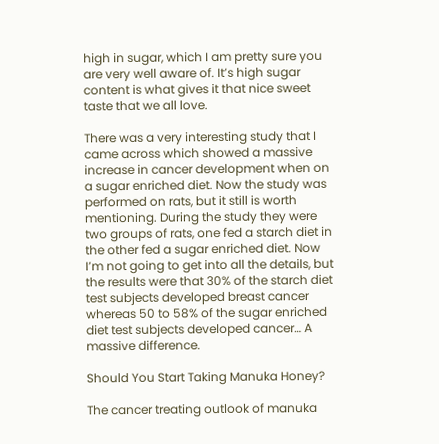high in sugar, which I am pretty sure you are very well aware of. It’s high sugar content is what gives it that nice sweet taste that we all love.

There was a very interesting study that I came across which showed a massive increase in cancer development when on a sugar enriched diet. Now the study was performed on rats, but it still is worth mentioning. During the study they were two groups of rats, one fed a starch diet in the other fed a sugar enriched diet. Now I’m not going to get into all the details, but the results were that 30% of the starch diet test subjects developed breast cancer whereas 50 to 58% of the sugar enriched diet test subjects developed cancer… A massive difference.

Should You Start Taking Manuka Honey?

The cancer treating outlook of manuka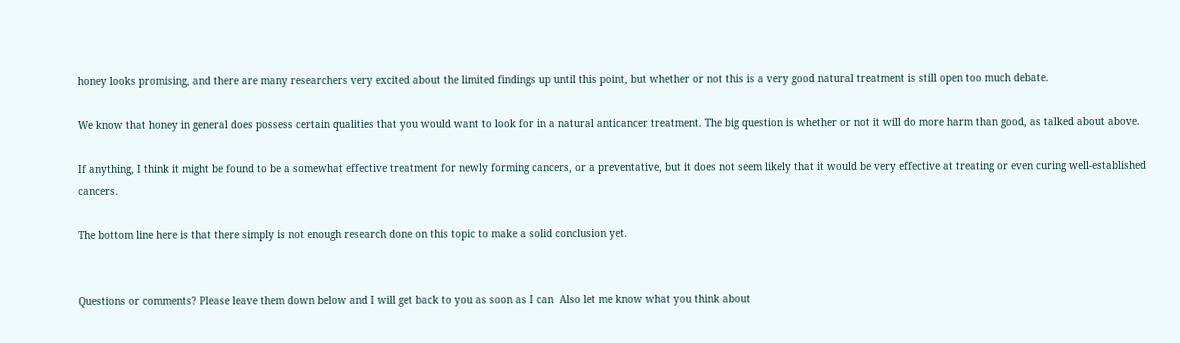honey looks promising, and there are many researchers very excited about the limited findings up until this point, but whether or not this is a very good natural treatment is still open too much debate.

We know that honey in general does possess certain qualities that you would want to look for in a natural anticancer treatment. The big question is whether or not it will do more harm than good, as talked about above.

If anything, I think it might be found to be a somewhat effective treatment for newly forming cancers, or a preventative, but it does not seem likely that it would be very effective at treating or even curing well-established cancers.

The bottom line here is that there simply is not enough research done on this topic to make a solid conclusion yet.


Questions or comments? Please leave them down below and I will get back to you as soon as I can  Also let me know what you think about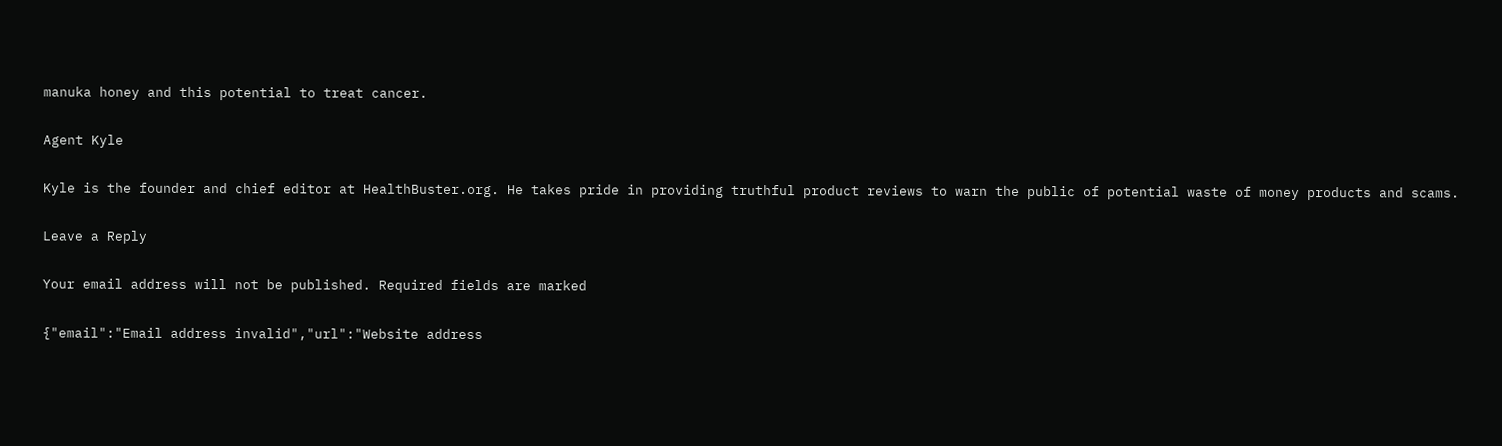manuka honey and this potential to treat cancer.

Agent Kyle

Kyle is the founder and chief editor at HealthBuster.org. He takes pride in providing truthful product reviews to warn the public of potential waste of money products and scams.

Leave a Reply

Your email address will not be published. Required fields are marked

{"email":"Email address invalid","url":"Website address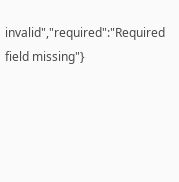invalid","required":"Required field missing"}